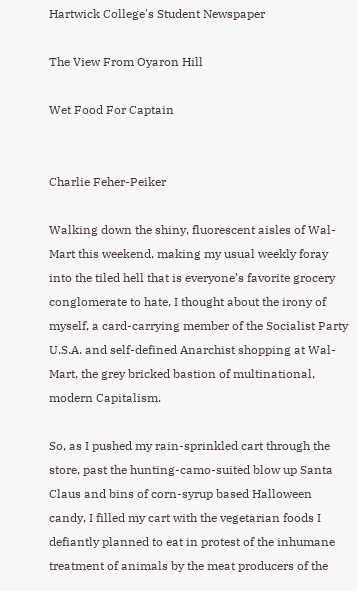Hartwick College's Student Newspaper

The View From Oyaron Hill

Wet Food For Captain


Charlie Feher-Peiker

Walking down the shiny, fluorescent aisles of Wal-Mart this weekend, making my usual weekly foray into the tiled hell that is everyone’s favorite grocery conglomerate to hate, I thought about the irony of myself, a card-carrying member of the Socialist Party U.S.A. and self-defined Anarchist shopping at Wal-Mart, the grey bricked bastion of multinational, modern Capitalism.

So, as I pushed my rain-sprinkled cart through the store, past the hunting-camo-suited blow up Santa Claus and bins of corn-syrup based Halloween candy, I filled my cart with the vegetarian foods I defiantly planned to eat in protest of the inhumane treatment of animals by the meat producers of the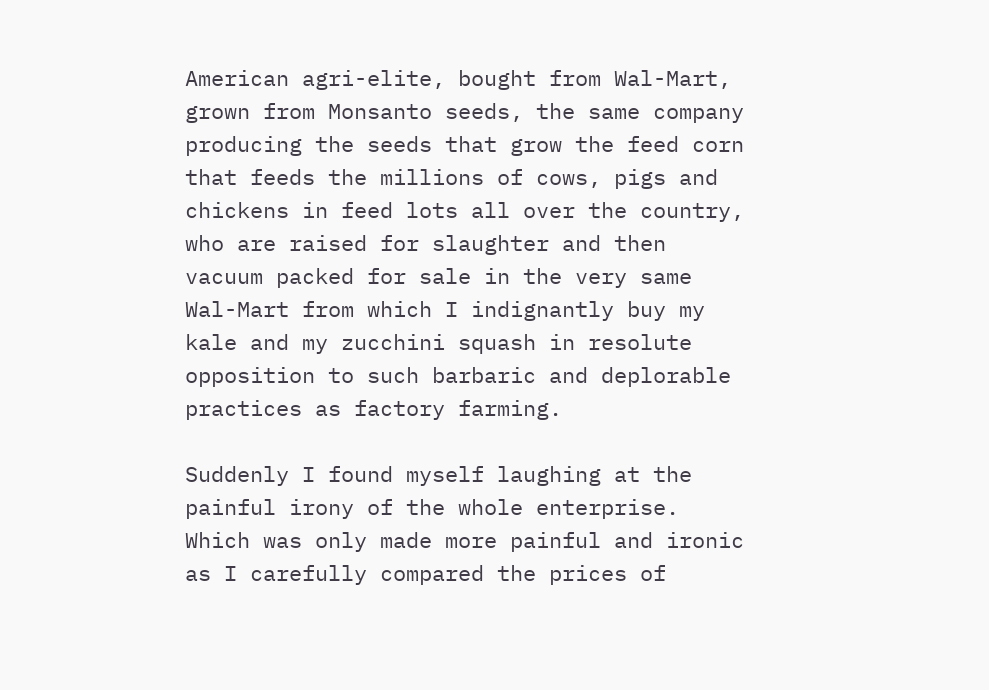American agri-elite, bought from Wal-Mart, grown from Monsanto seeds, the same company producing the seeds that grow the feed corn that feeds the millions of cows, pigs and chickens in feed lots all over the country, who are raised for slaughter and then vacuum packed for sale in the very same Wal-Mart from which I indignantly buy my kale and my zucchini squash in resolute opposition to such barbaric and deplorable practices as factory farming.

Suddenly I found myself laughing at the painful irony of the whole enterprise. Which was only made more painful and ironic as I carefully compared the prices of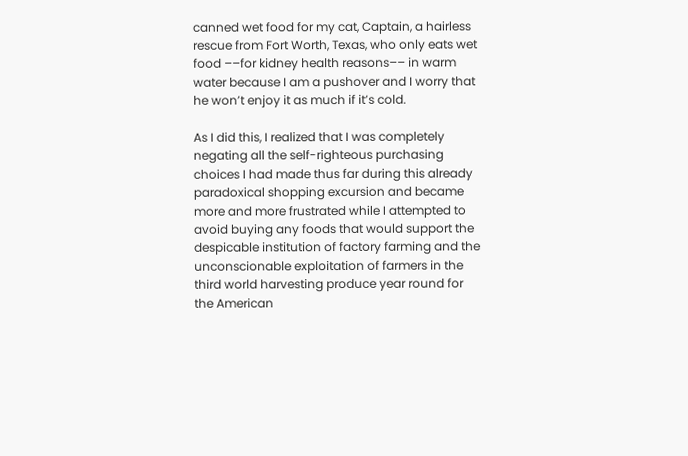canned wet food for my cat, Captain, a hairless rescue from Fort Worth, Texas, who only eats wet food ––for kidney health reasons–– in warm water because I am a pushover and I worry that he won’t enjoy it as much if it’s cold.

As I did this, I realized that I was completely negating all the self-righteous purchasing choices I had made thus far during this already paradoxical shopping excursion and became more and more frustrated while I attempted to avoid buying any foods that would support the despicable institution of factory farming and the unconscionable exploitation of farmers in the third world harvesting produce year round for the American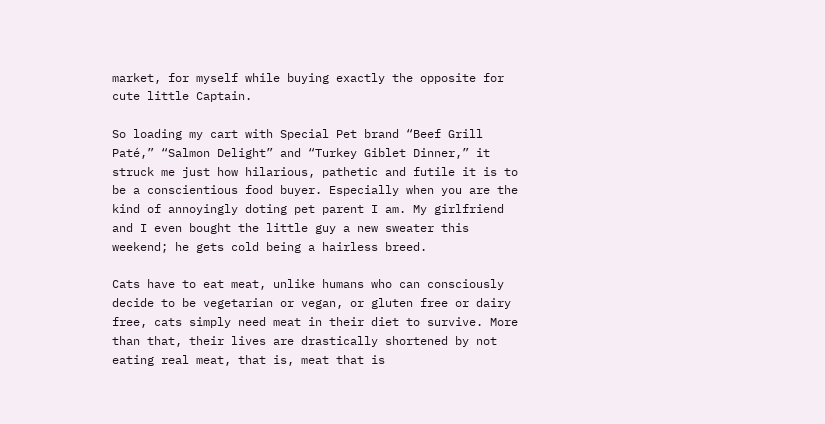market, for myself while buying exactly the opposite for cute little Captain.

So loading my cart with Special Pet brand “Beef Grill Paté,” “Salmon Delight” and “Turkey Giblet Dinner,” it struck me just how hilarious, pathetic and futile it is to be a conscientious food buyer. Especially when you are the kind of annoyingly doting pet parent I am. My girlfriend and I even bought the little guy a new sweater this weekend; he gets cold being a hairless breed.

Cats have to eat meat, unlike humans who can consciously decide to be vegetarian or vegan, or gluten free or dairy free, cats simply need meat in their diet to survive. More than that, their lives are drastically shortened by not eating real meat, that is, meat that is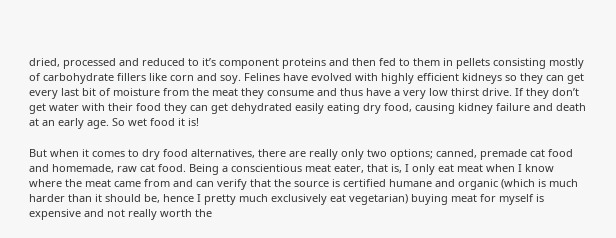dried, processed and reduced to it’s component proteins and then fed to them in pellets consisting mostly of carbohydrate fillers like corn and soy. Felines have evolved with highly efficient kidneys so they can get every last bit of moisture from the meat they consume and thus have a very low thirst drive. If they don’t get water with their food they can get dehydrated easily eating dry food, causing kidney failure and death at an early age. So wet food it is!

But when it comes to dry food alternatives, there are really only two options; canned, premade cat food and homemade, raw cat food. Being a conscientious meat eater, that is, I only eat meat when I know where the meat came from and can verify that the source is certified humane and organic (which is much harder than it should be, hence I pretty much exclusively eat vegetarian) buying meat for myself is expensive and not really worth the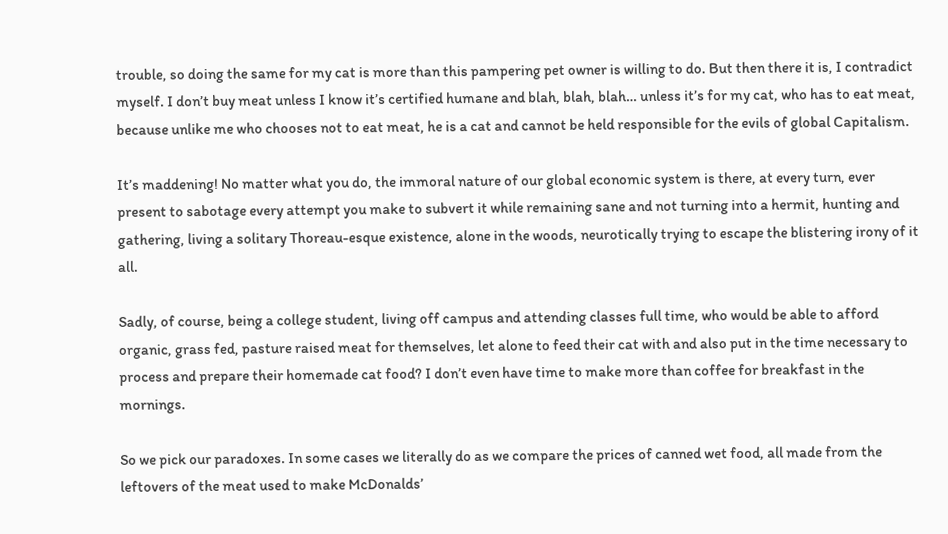trouble, so doing the same for my cat is more than this pampering pet owner is willing to do. But then there it is, I contradict myself. I don’t buy meat unless I know it’s certified humane and blah, blah, blah… unless it’s for my cat, who has to eat meat, because unlike me who chooses not to eat meat, he is a cat and cannot be held responsible for the evils of global Capitalism.

It’s maddening! No matter what you do, the immoral nature of our global economic system is there, at every turn, ever present to sabotage every attempt you make to subvert it while remaining sane and not turning into a hermit, hunting and gathering, living a solitary Thoreau-esque existence, alone in the woods, neurotically trying to escape the blistering irony of it all.

Sadly, of course, being a college student, living off campus and attending classes full time, who would be able to afford organic, grass fed, pasture raised meat for themselves, let alone to feed their cat with and also put in the time necessary to process and prepare their homemade cat food? I don’t even have time to make more than coffee for breakfast in the mornings.

So we pick our paradoxes. In some cases we literally do as we compare the prices of canned wet food, all made from the leftovers of the meat used to make McDonalds’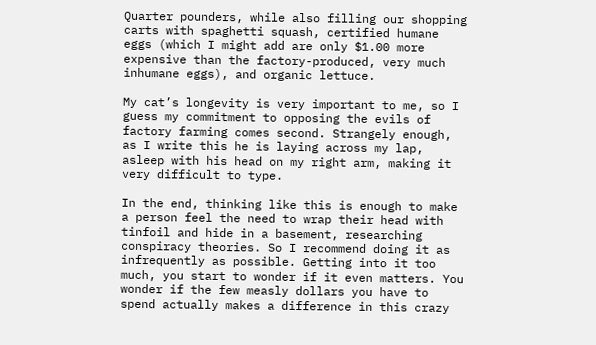Quarter pounders, while also filling our shopping carts with spaghetti squash, certified humane eggs (which I might add are only $1.00 more expensive than the factory-produced, very much inhumane eggs), and organic lettuce.

My cat’s longevity is very important to me, so I guess my commitment to opposing the evils of factory farming comes second. Strangely enough, as I write this he is laying across my lap, asleep with his head on my right arm, making it very difficult to type.

In the end, thinking like this is enough to make a person feel the need to wrap their head with tinfoil and hide in a basement, researching conspiracy theories. So I recommend doing it as infrequently as possible. Getting into it too much, you start to wonder if it even matters. You wonder if the few measly dollars you have to spend actually makes a difference in this crazy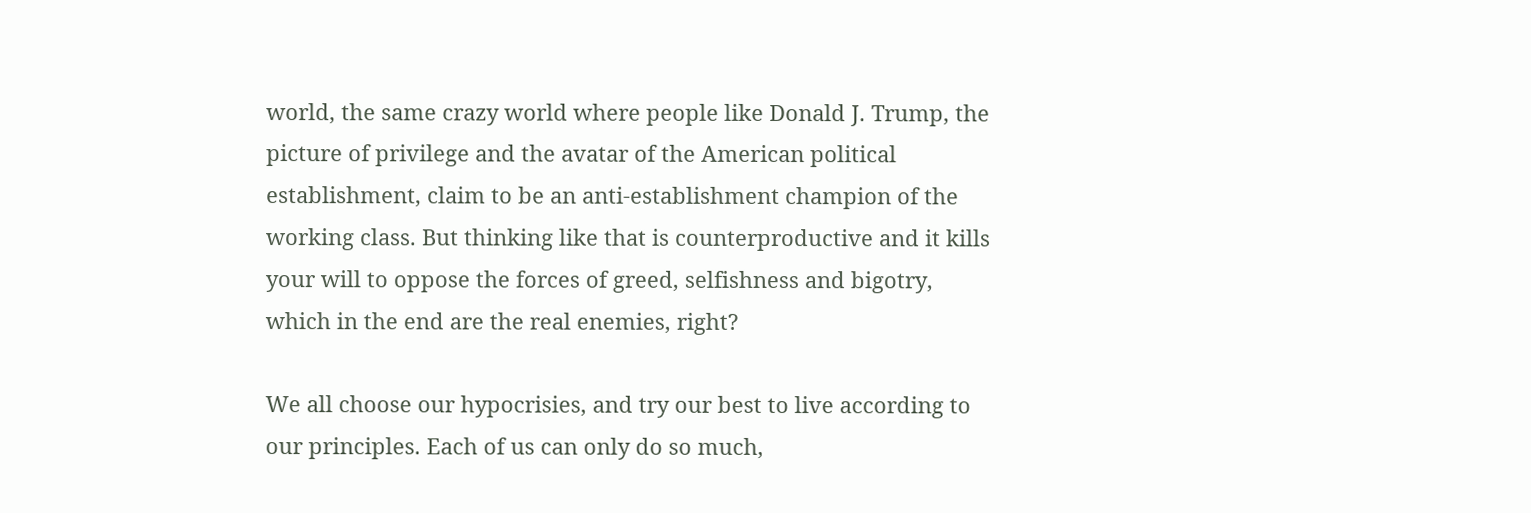world, the same crazy world where people like Donald J. Trump, the picture of privilege and the avatar of the American political establishment, claim to be an anti-establishment champion of the working class. But thinking like that is counterproductive and it kills your will to oppose the forces of greed, selfishness and bigotry, which in the end are the real enemies, right?

We all choose our hypocrisies, and try our best to live according to our principles. Each of us can only do so much,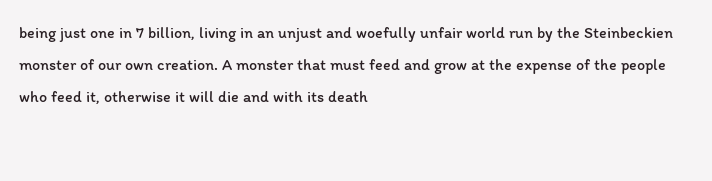being just one in 7 billion, living in an unjust and woefully unfair world run by the Steinbeckien monster of our own creation. A monster that must feed and grow at the expense of the people who feed it, otherwise it will die and with its death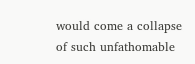would come a collapse of such unfathomable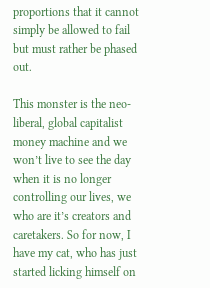proportions that it cannot simply be allowed to fail but must rather be phased out.

This monster is the neo-liberal, global capitalist money machine and we won’t live to see the day when it is no longer controlling our lives, we who are it’s creators and caretakers. So for now, I have my cat, who has just started licking himself on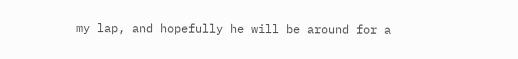my lap, and hopefully he will be around for a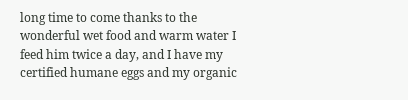long time to come thanks to the wonderful wet food and warm water I feed him twice a day, and I have my certified humane eggs and my organic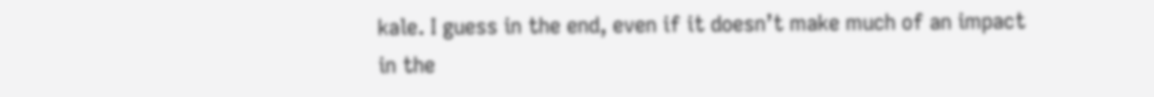kale. I guess in the end, even if it doesn’t make much of an impact in the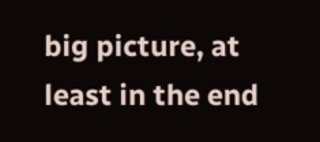big picture, at least in the end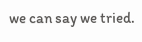we can say we tried.